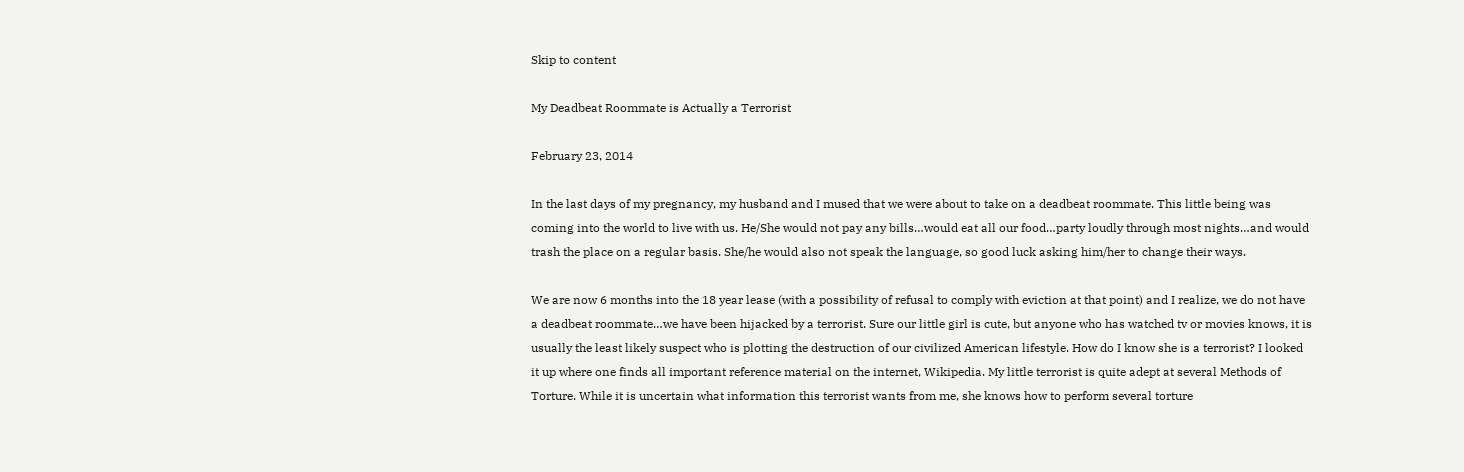Skip to content

My Deadbeat Roommate is Actually a Terrorist

February 23, 2014

In the last days of my pregnancy, my husband and I mused that we were about to take on a deadbeat roommate. This little being was coming into the world to live with us. He/She would not pay any bills…would eat all our food…party loudly through most nights…and would trash the place on a regular basis. She/he would also not speak the language, so good luck asking him/her to change their ways.

We are now 6 months into the 18 year lease (with a possibility of refusal to comply with eviction at that point) and I realize, we do not have a deadbeat roommate…we have been hijacked by a terrorist. Sure our little girl is cute, but anyone who has watched tv or movies knows, it is usually the least likely suspect who is plotting the destruction of our civilized American lifestyle. How do I know she is a terrorist? I looked it up where one finds all important reference material on the internet, Wikipedia. My little terrorist is quite adept at several Methods of Torture. While it is uncertain what information this terrorist wants from me, she knows how to perform several torture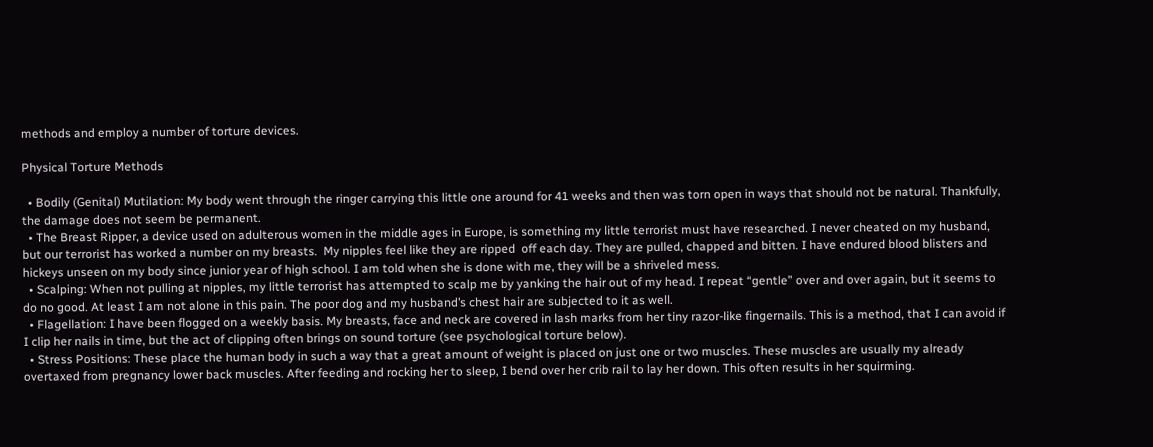methods and employ a number of torture devices.

Physical Torture Methods

  • Bodily (Genital) Mutilation: My body went through the ringer carrying this little one around for 41 weeks and then was torn open in ways that should not be natural. Thankfully, the damage does not seem be permanent.
  • The Breast Ripper, a device used on adulterous women in the middle ages in Europe, is something my little terrorist must have researched. I never cheated on my husband, but our terrorist has worked a number on my breasts.  My nipples feel like they are ripped  off each day. They are pulled, chapped and bitten. I have endured blood blisters and hickeys unseen on my body since junior year of high school. I am told when she is done with me, they will be a shriveled mess.
  • Scalping: When not pulling at nipples, my little terrorist has attempted to scalp me by yanking the hair out of my head. I repeat “gentle” over and over again, but it seems to do no good. At least I am not alone in this pain. The poor dog and my husband’s chest hair are subjected to it as well.
  • Flagellation: I have been flogged on a weekly basis. My breasts, face and neck are covered in lash marks from her tiny razor-like fingernails. This is a method, that I can avoid if I clip her nails in time, but the act of clipping often brings on sound torture (see psychological torture below).
  • Stress Positions: These place the human body in such a way that a great amount of weight is placed on just one or two muscles. These muscles are usually my already overtaxed from pregnancy lower back muscles. After feeding and rocking her to sleep, I bend over her crib rail to lay her down. This often results in her squirming.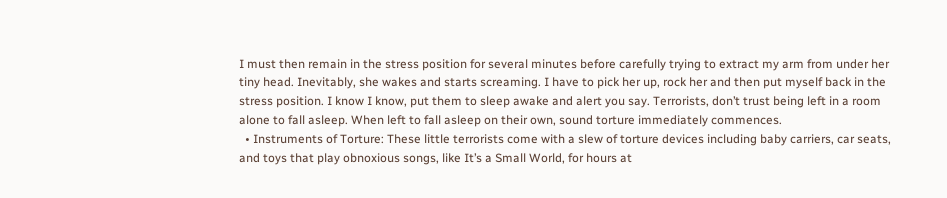I must then remain in the stress position for several minutes before carefully trying to extract my arm from under her tiny head. Inevitably, she wakes and starts screaming. I have to pick her up, rock her and then put myself back in the stress position. I know I know, put them to sleep awake and alert you say. Terrorists, don’t trust being left in a room alone to fall asleep. When left to fall asleep on their own, sound torture immediately commences.
  • Instruments of Torture: These little terrorists come with a slew of torture devices including baby carriers, car seats, and toys that play obnoxious songs, like It’s a Small World, for hours at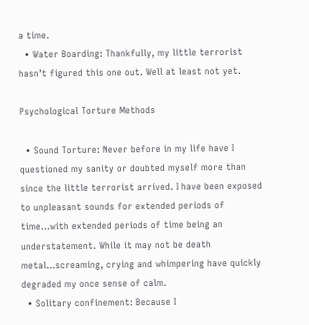a time.
  • Water Boarding: Thankfully, my little terrorist hasn’t figured this one out. Well at least not yet.

Psychological Torture Methods

  • Sound Torture: Never before in my life have I questioned my sanity or doubted myself more than since the little terrorist arrived. I have been exposed to unpleasant sounds for extended periods of time…with extended periods of time being an understatement. While it may not be death metal…screaming, crying and whimpering have quickly degraded my once sense of calm.
  • Solitary confinement: Because I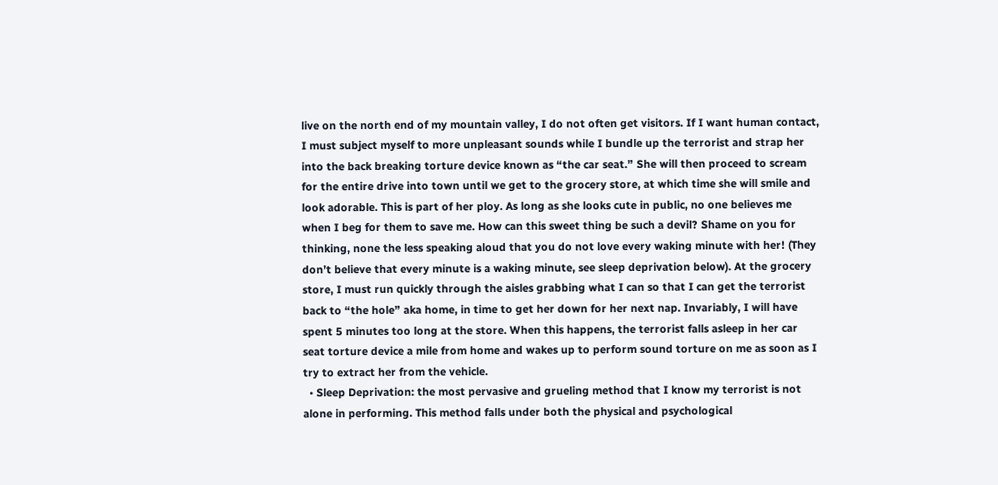live on the north end of my mountain valley, I do not often get visitors. If I want human contact, I must subject myself to more unpleasant sounds while I bundle up the terrorist and strap her into the back breaking torture device known as “the car seat.” She will then proceed to scream for the entire drive into town until we get to the grocery store, at which time she will smile and look adorable. This is part of her ploy. As long as she looks cute in public, no one believes me when I beg for them to save me. How can this sweet thing be such a devil? Shame on you for thinking, none the less speaking aloud that you do not love every waking minute with her! (They don’t believe that every minute is a waking minute, see sleep deprivation below). At the grocery store, I must run quickly through the aisles grabbing what I can so that I can get the terrorist back to “the hole” aka home, in time to get her down for her next nap. Invariably, I will have spent 5 minutes too long at the store. When this happens, the terrorist falls asleep in her car seat torture device a mile from home and wakes up to perform sound torture on me as soon as I try to extract her from the vehicle.
  • Sleep Deprivation: the most pervasive and grueling method that I know my terrorist is not alone in performing. This method falls under both the physical and psychological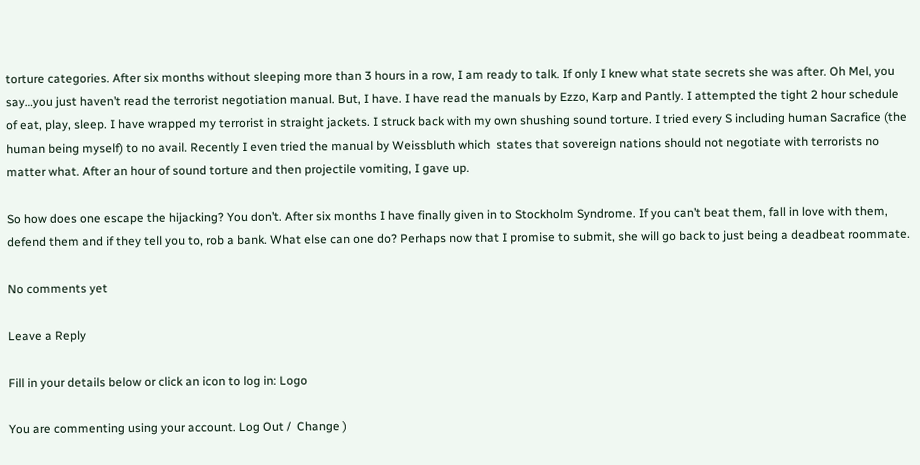torture categories. After six months without sleeping more than 3 hours in a row, I am ready to talk. If only I knew what state secrets she was after. Oh Mel, you say…you just haven’t read the terrorist negotiation manual. But, I have. I have read the manuals by Ezzo, Karp and Pantly. I attempted the tight 2 hour schedule of eat, play, sleep. I have wrapped my terrorist in straight jackets. I struck back with my own shushing sound torture. I tried every S including human Sacrafice (the human being myself) to no avail. Recently I even tried the manual by Weissbluth which  states that sovereign nations should not negotiate with terrorists no matter what. After an hour of sound torture and then projectile vomiting, I gave up.

So how does one escape the hijacking? You don’t. After six months I have finally given in to Stockholm Syndrome. If you can’t beat them, fall in love with them, defend them and if they tell you to, rob a bank. What else can one do? Perhaps now that I promise to submit, she will go back to just being a deadbeat roommate.

No comments yet

Leave a Reply

Fill in your details below or click an icon to log in: Logo

You are commenting using your account. Log Out /  Change )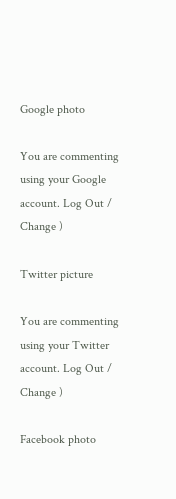Google photo

You are commenting using your Google account. Log Out /  Change )

Twitter picture

You are commenting using your Twitter account. Log Out /  Change )

Facebook photo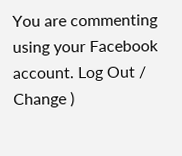You are commenting using your Facebook account. Log Out /  Change )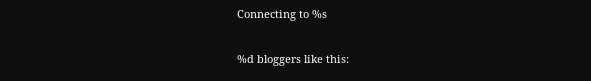Connecting to %s

%d bloggers like this: